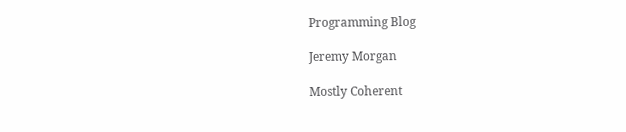Programming Blog

Jeremy Morgan

Mostly Coherent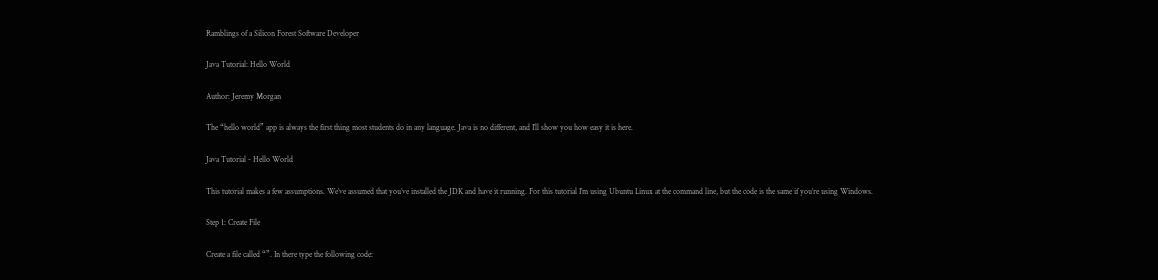Ramblings of a Silicon Forest Software Developer

Java Tutorial: Hello World

Author: Jeremy Morgan

The “hello world” app is always the first thing most students do in any language. Java is no different, and I’ll show you how easy it is here.

Java Tutorial - Hello World

This tutorial makes a few assumptions. We’ve assumed that you’ve installed the JDK and have it running. For this tutorial I’m using Ubuntu Linux at the command line, but the code is the same if you’re using Windows.

Step 1: Create File

Create a file called “”. In there type the following code: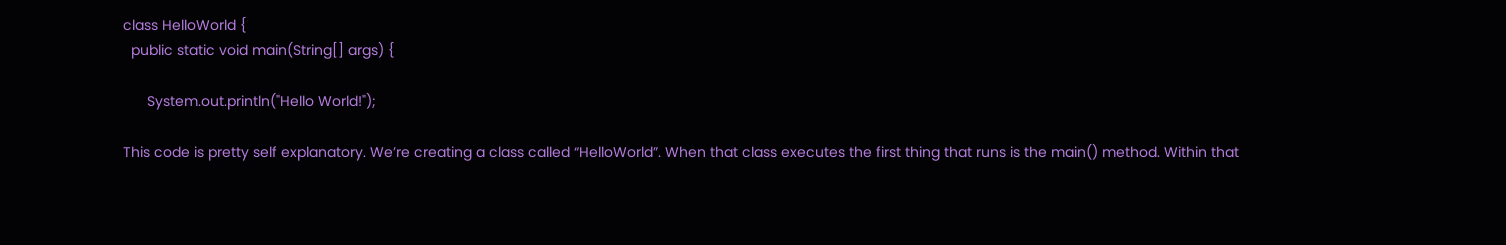class HelloWorld {
  public static void main(String[] args) {

      System.out.println("Hello World!");

This code is pretty self explanatory. We’re creating a class called “HelloWorld”. When that class executes the first thing that runs is the main() method. Within that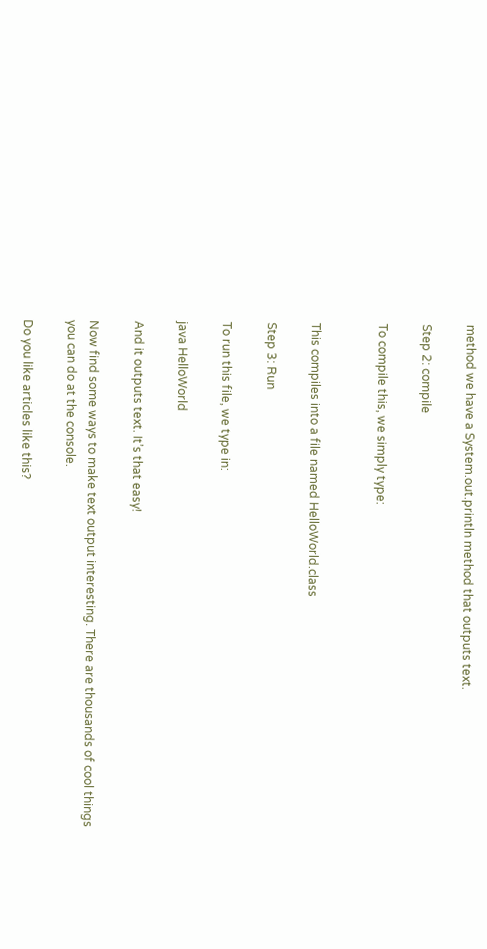method we have a System.out.println method that outputs text.

Step 2: compile

To compile this, we simply type:


This compiles into a file named HelloWorld.class

Step 3: Run

To run this file, we type in:

java HelloWorld

And it outputs text. It’s that easy!

Now find some ways to make text output interesting. There are thousands of cool things you can do at the console.

Do you like articles like this?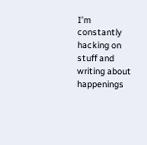I’m constantly hacking on stuff and writing about happenings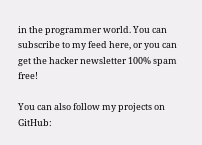in the programmer world. You can subscribe to my feed here, or you can get the hacker newsletter 100% spam free!

You can also follow my projects on GitHub: